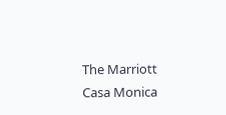The Marriott Casa Monica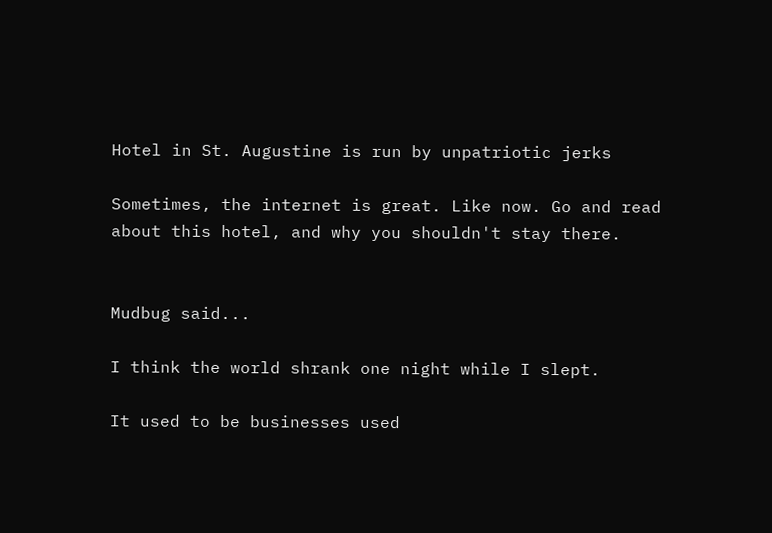Hotel in St. Augustine is run by unpatriotic jerks

Sometimes, the internet is great. Like now. Go and read about this hotel, and why you shouldn't stay there.


Mudbug said...

I think the world shrank one night while I slept.

It used to be businesses used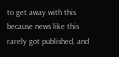to get away with this because news like this rarely got published, and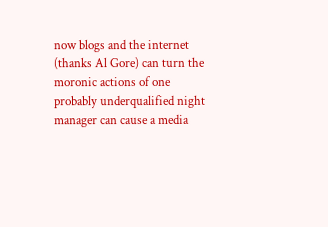now blogs and the internet (thanks Al Gore) can turn the moronic actions of one probably underqualified night manager can cause a media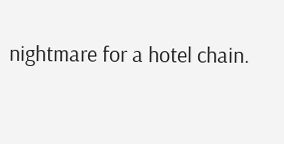nightmare for a hotel chain.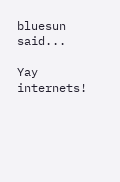bluesun said...

Yay internets!